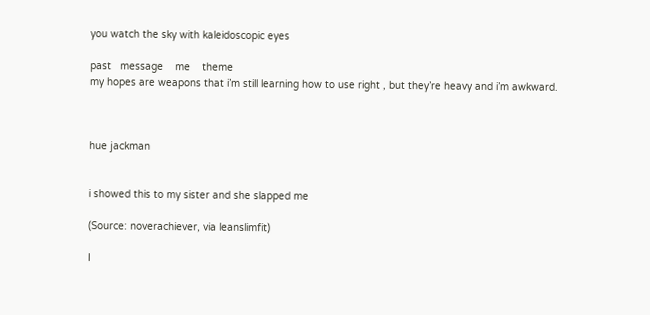you watch the sky with kaleidoscopic eyes

past   message    me    theme
my hopes are weapons that i’m still learning how to use right , but they’re heavy and i’m awkward.



hue jackman


i showed this to my sister and she slapped me

(Source: noverachiever, via leanslimfit)

I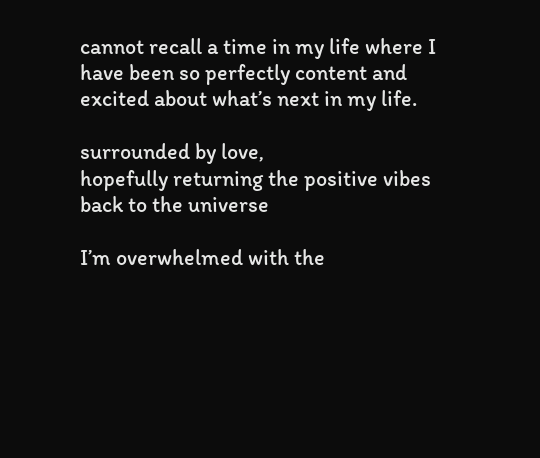cannot recall a time in my life where I have been so perfectly content and excited about what’s next in my life.

surrounded by love,
hopefully returning the positive vibes back to the universe

I’m overwhelmed with the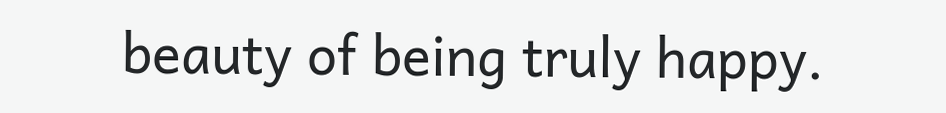beauty of being truly happy.